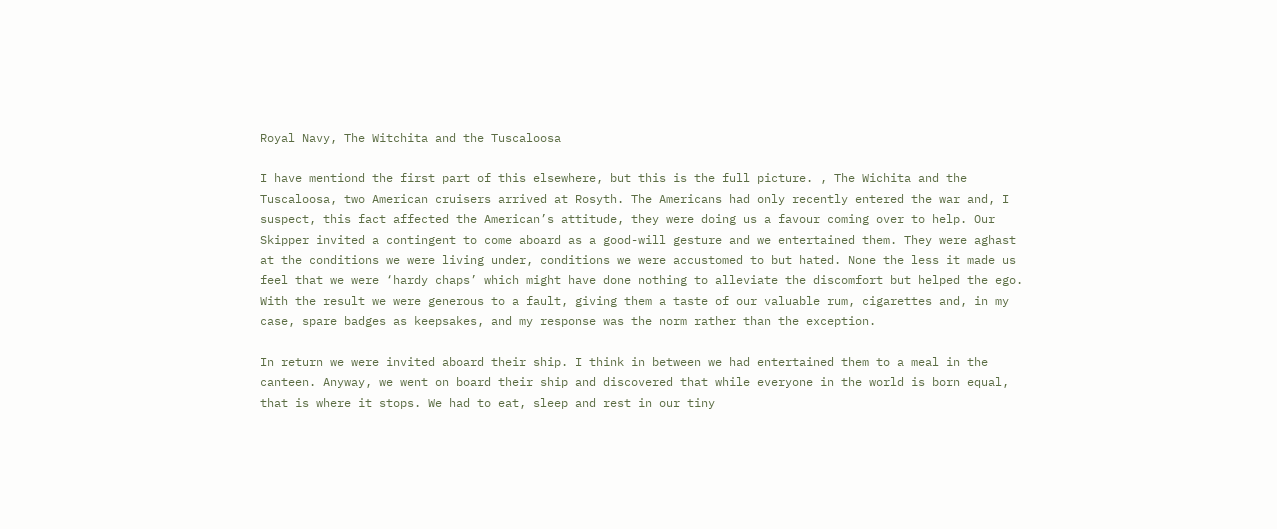Royal Navy, The Witchita and the Tuscaloosa

I have mentiond the first part of this elsewhere, but this is the full picture. , The Wichita and the Tuscaloosa, two American cruisers arrived at Rosyth. The Americans had only recently entered the war and, I suspect, this fact affected the American’s attitude, they were doing us a favour coming over to help. Our Skipper invited a contingent to come aboard as a good-will gesture and we entertained them. They were aghast at the conditions we were living under, conditions we were accustomed to but hated. None the less it made us feel that we were ‘hardy chaps’ which might have done nothing to alleviate the discomfort but helped the ego. With the result we were generous to a fault, giving them a taste of our valuable rum, cigarettes and, in my case, spare badges as keepsakes, and my response was the norm rather than the exception.

In return we were invited aboard their ship. I think in between we had entertained them to a meal in the canteen. Anyway, we went on board their ship and discovered that while everyone in the world is born equal, that is where it stops. We had to eat, sleep and rest in our tiny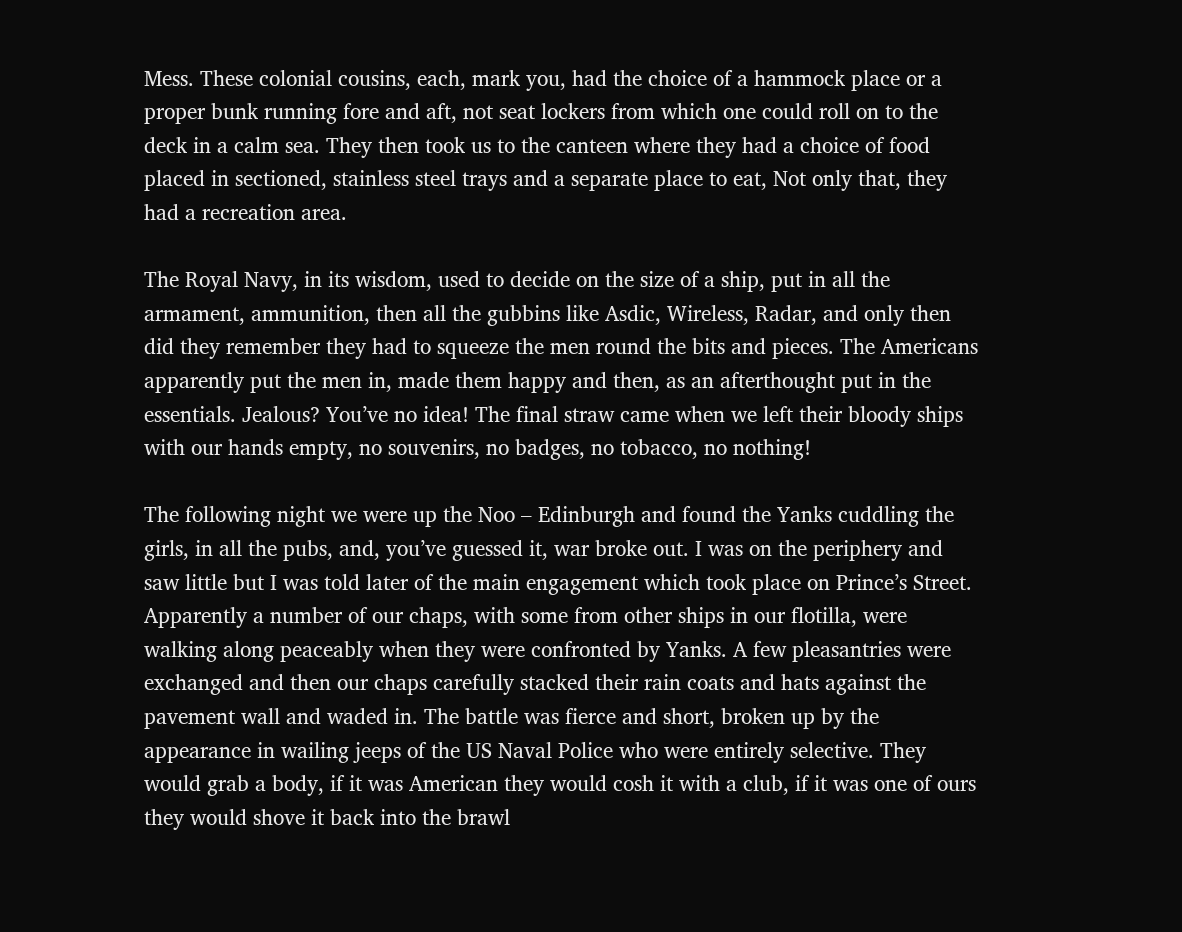Mess. These colonial cousins, each, mark you, had the choice of a hammock place or a proper bunk running fore and aft, not seat lockers from which one could roll on to the deck in a calm sea. They then took us to the canteen where they had a choice of food placed in sectioned, stainless steel trays and a separate place to eat, Not only that, they had a recreation area.

The Royal Navy, in its wisdom, used to decide on the size of a ship, put in all the armament, ammunition, then all the gubbins like Asdic, Wireless, Radar, and only then did they remember they had to squeeze the men round the bits and pieces. The Americans apparently put the men in, made them happy and then, as an afterthought put in the essentials. Jealous? You’ve no idea! The final straw came when we left their bloody ships with our hands empty, no souvenirs, no badges, no tobacco, no nothing!

The following night we were up the Noo – Edinburgh and found the Yanks cuddling the girls, in all the pubs, and, you’ve guessed it, war broke out. I was on the periphery and saw little but I was told later of the main engagement which took place on Prince’s Street. Apparently a number of our chaps, with some from other ships in our flotilla, were walking along peaceably when they were confronted by Yanks. A few pleasantries were exchanged and then our chaps carefully stacked their rain coats and hats against the pavement wall and waded in. The battle was fierce and short, broken up by the appearance in wailing jeeps of the US Naval Police who were entirely selective. They would grab a body, if it was American they would cosh it with a club, if it was one of ours they would shove it back into the brawl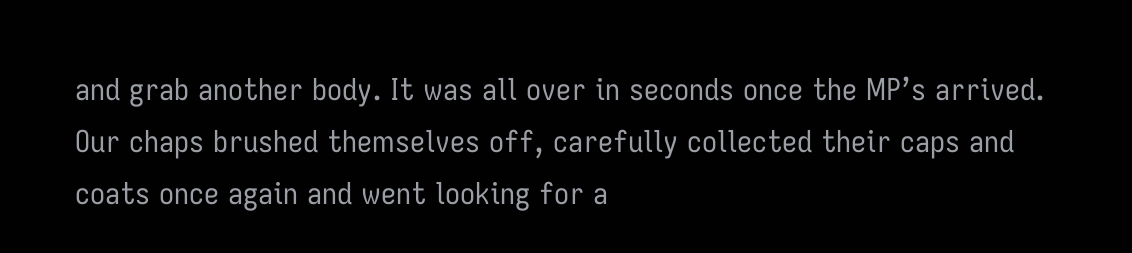and grab another body. It was all over in seconds once the MP’s arrived. Our chaps brushed themselves off, carefully collected their caps and coats once again and went looking for a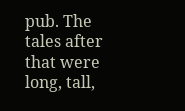pub. The tales after that were long, tall,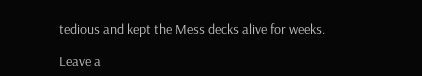tedious and kept the Mess decks alive for weeks.

Leave a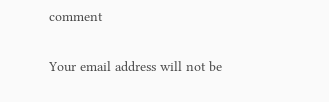comment

Your email address will not be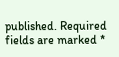published. Required fields are marked *